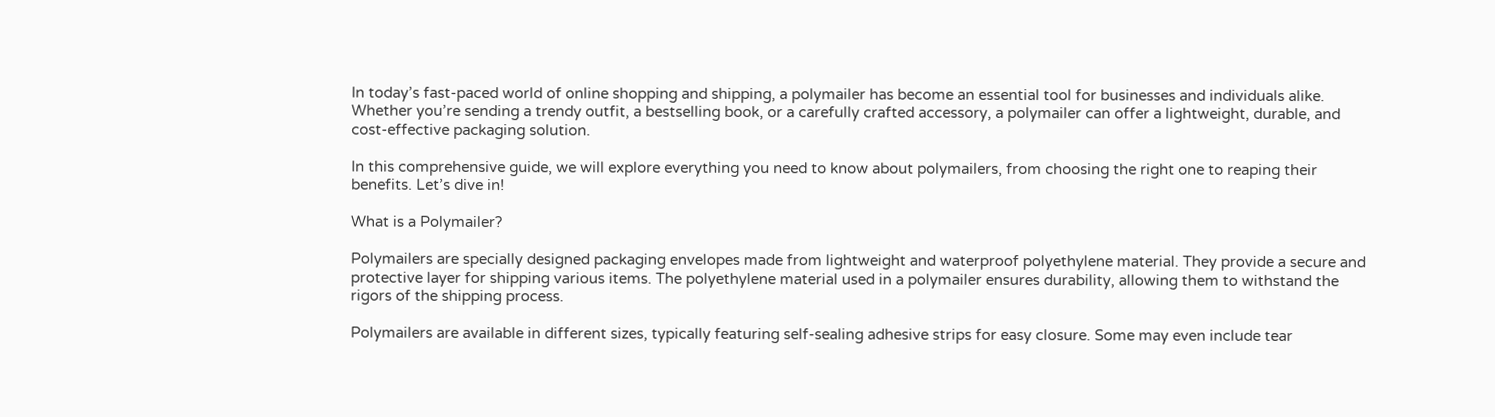In today’s fast-paced world of online shopping and shipping, a polymailer has become an essential tool for businesses and individuals alike. Whether you’re sending a trendy outfit, a bestselling book, or a carefully crafted accessory, a polymailer can offer a lightweight, durable, and cost-effective packaging solution.

In this comprehensive guide, we will explore everything you need to know about polymailers, from choosing the right one to reaping their benefits. Let’s dive in!

What is a Polymailer?

Polymailers are specially designed packaging envelopes made from lightweight and waterproof polyethylene material. They provide a secure and protective layer for shipping various items. The polyethylene material used in a polymailer ensures durability, allowing them to withstand the rigors of the shipping process.

Polymailers are available in different sizes, typically featuring self-sealing adhesive strips for easy closure. Some may even include tear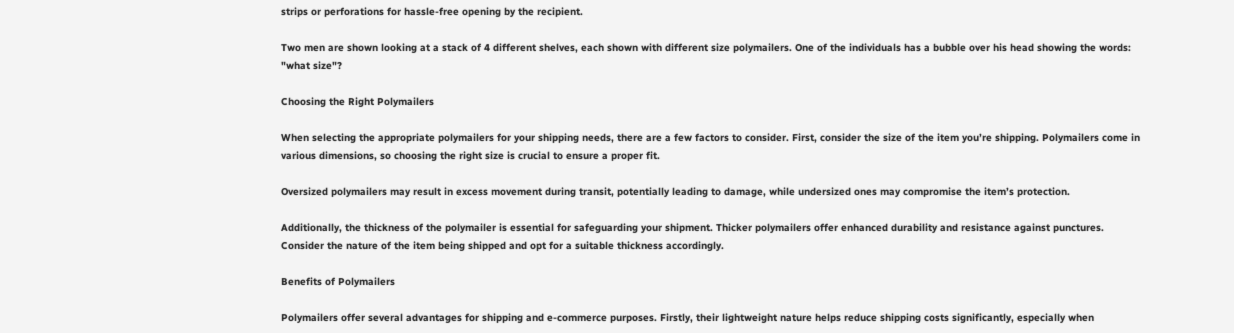strips or perforations for hassle-free opening by the recipient.

Two men are shown looking at a stack of 4 different shelves, each shown with different size polymailers. One of the individuals has a bubble over his head showing the words: "what size"?

Choosing the Right Polymailers

When selecting the appropriate polymailers for your shipping needs, there are a few factors to consider. First, consider the size of the item you’re shipping. Polymailers come in various dimensions, so choosing the right size is crucial to ensure a proper fit.

Oversized polymailers may result in excess movement during transit, potentially leading to damage, while undersized ones may compromise the item’s protection.

Additionally, the thickness of the polymailer is essential for safeguarding your shipment. Thicker polymailers offer enhanced durability and resistance against punctures. Consider the nature of the item being shipped and opt for a suitable thickness accordingly.

Benefits of Polymailers

Polymailers offer several advantages for shipping and e-commerce purposes. Firstly, their lightweight nature helps reduce shipping costs significantly, especially when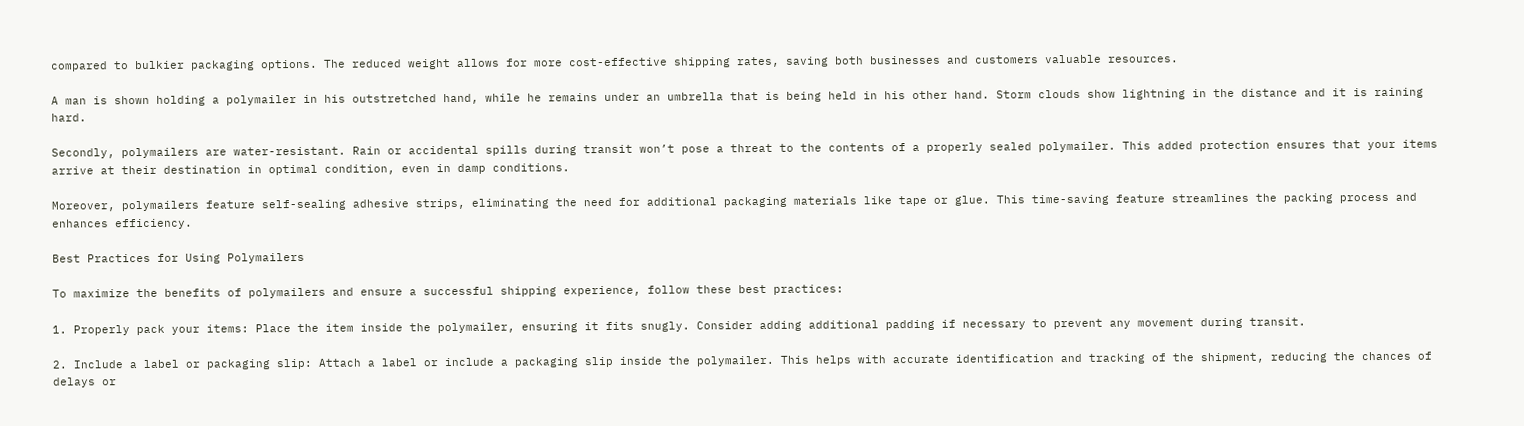compared to bulkier packaging options. The reduced weight allows for more cost-effective shipping rates, saving both businesses and customers valuable resources.

A man is shown holding a polymailer in his outstretched hand, while he remains under an umbrella that is being held in his other hand. Storm clouds show lightning in the distance and it is raining hard.

Secondly, polymailers are water-resistant. Rain or accidental spills during transit won’t pose a threat to the contents of a properly sealed polymailer. This added protection ensures that your items arrive at their destination in optimal condition, even in damp conditions.

Moreover, polymailers feature self-sealing adhesive strips, eliminating the need for additional packaging materials like tape or glue. This time-saving feature streamlines the packing process and enhances efficiency.

Best Practices for Using Polymailers

To maximize the benefits of polymailers and ensure a successful shipping experience, follow these best practices:

1. Properly pack your items: Place the item inside the polymailer, ensuring it fits snugly. Consider adding additional padding if necessary to prevent any movement during transit.

2. Include a label or packaging slip: Attach a label or include a packaging slip inside the polymailer. This helps with accurate identification and tracking of the shipment, reducing the chances of delays or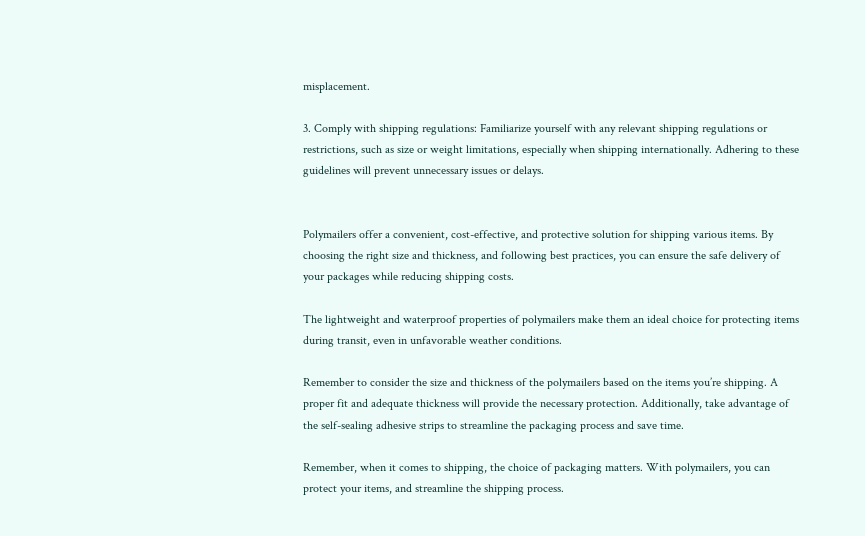misplacement.

3. Comply with shipping regulations: Familiarize yourself with any relevant shipping regulations or restrictions, such as size or weight limitations, especially when shipping internationally. Adhering to these guidelines will prevent unnecessary issues or delays.


Polymailers offer a convenient, cost-effective, and protective solution for shipping various items. By choosing the right size and thickness, and following best practices, you can ensure the safe delivery of your packages while reducing shipping costs.

The lightweight and waterproof properties of polymailers make them an ideal choice for protecting items during transit, even in unfavorable weather conditions.

Remember to consider the size and thickness of the polymailers based on the items you’re shipping. A proper fit and adequate thickness will provide the necessary protection. Additionally, take advantage of the self-sealing adhesive strips to streamline the packaging process and save time.

Remember, when it comes to shipping, the choice of packaging matters. With polymailers, you can protect your items, and streamline the shipping process.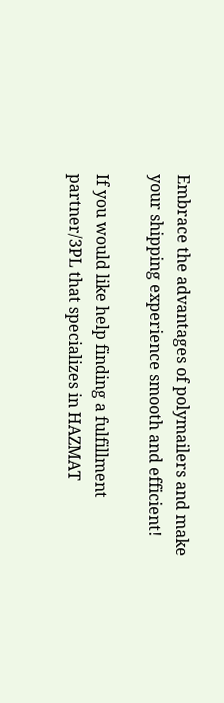Embrace the advantages of polymailers and make your shipping experience smooth and efficient!

If you would like help finding a fulfillment partner/3PL that specializes in HAZMAT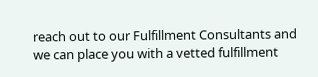reach out to our Fulfillment Consultants and we can place you with a vetted fulfillment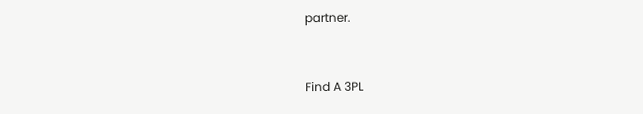partner.


Find A 3PL